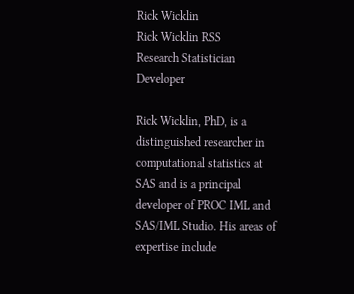Rick Wicklin
Rick Wicklin RSS
Research Statistician Developer

Rick Wicklin, PhD, is a distinguished researcher in computational statistics at SAS and is a principal developer of PROC IML and SAS/IML Studio. His areas of expertise include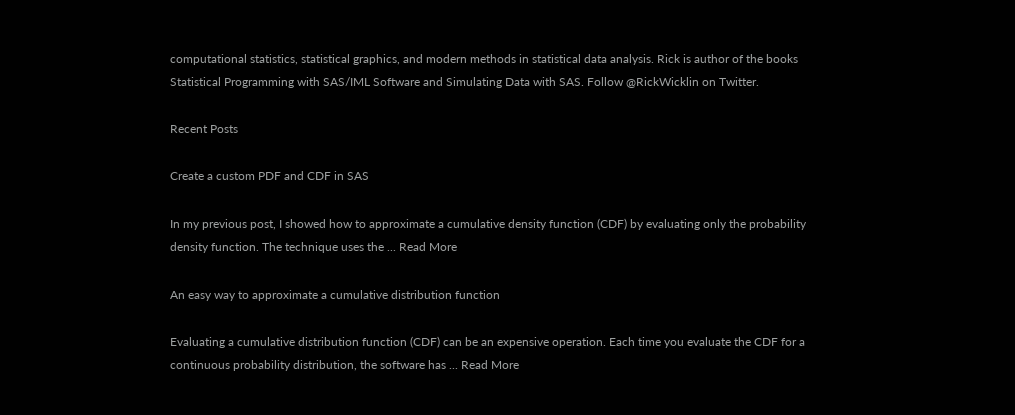computational statistics, statistical graphics, and modern methods in statistical data analysis. Rick is author of the books Statistical Programming with SAS/IML Software and Simulating Data with SAS. Follow @RickWicklin on Twitter.

Recent Posts

Create a custom PDF and CDF in SAS

In my previous post, I showed how to approximate a cumulative density function (CDF) by evaluating only the probability density function. The technique uses the ... Read More

An easy way to approximate a cumulative distribution function

Evaluating a cumulative distribution function (CDF) can be an expensive operation. Each time you evaluate the CDF for a continuous probability distribution, the software has ... Read More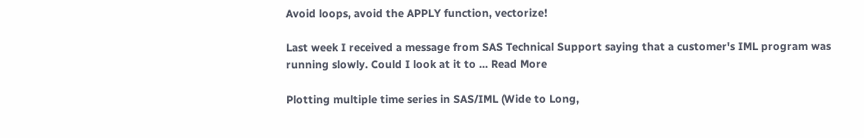Avoid loops, avoid the APPLY function, vectorize!

Last week I received a message from SAS Technical Support saying that a customer's IML program was running slowly. Could I look at it to ... Read More

Plotting multiple time series in SAS/IML (Wide to Long,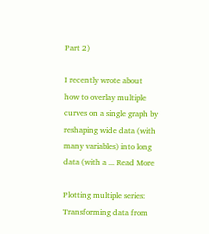Part 2)

I recently wrote about how to overlay multiple curves on a single graph by reshaping wide data (with many variables) into long data (with a ... Read More

Plotting multiple series: Transforming data from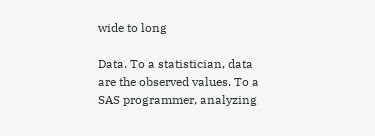wide to long

Data. To a statistician, data are the observed values. To a SAS programmer, analyzing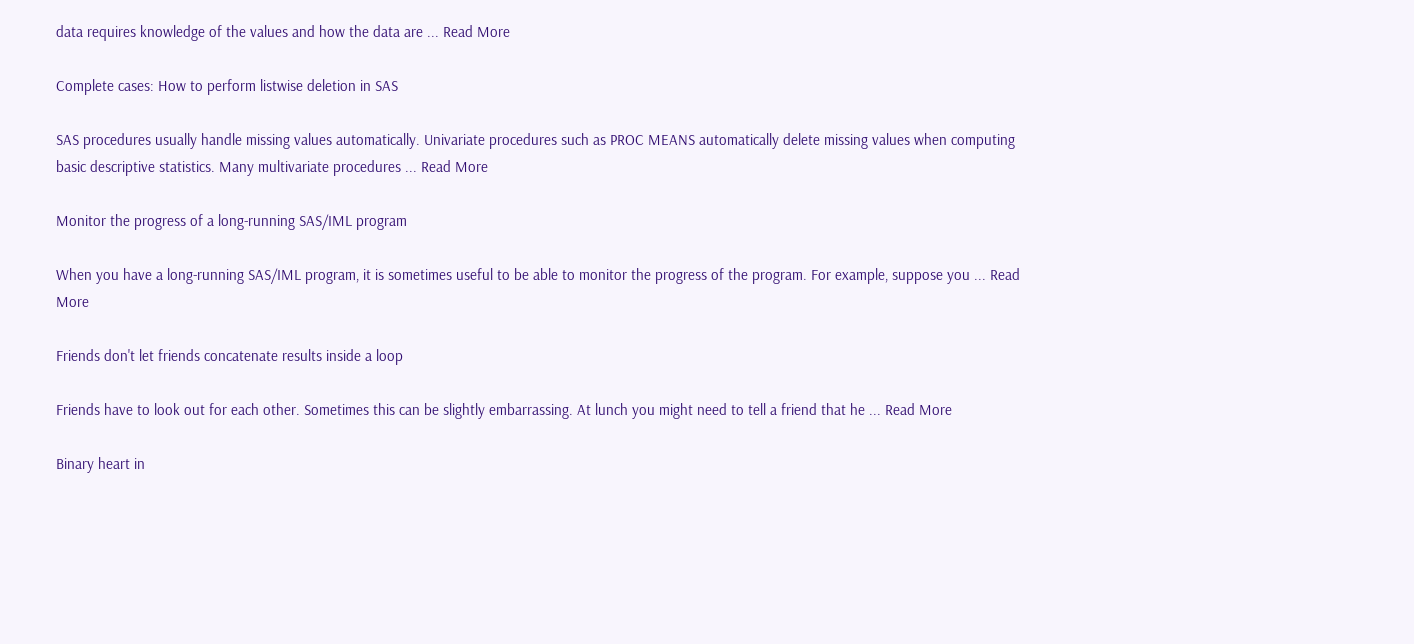data requires knowledge of the values and how the data are ... Read More

Complete cases: How to perform listwise deletion in SAS

SAS procedures usually handle missing values automatically. Univariate procedures such as PROC MEANS automatically delete missing values when computing basic descriptive statistics. Many multivariate procedures ... Read More

Monitor the progress of a long-running SAS/IML program

When you have a long-running SAS/IML program, it is sometimes useful to be able to monitor the progress of the program. For example, suppose you ... Read More

Friends don't let friends concatenate results inside a loop

Friends have to look out for each other. Sometimes this can be slightly embarrassing. At lunch you might need to tell a friend that he ... Read More

Binary heart in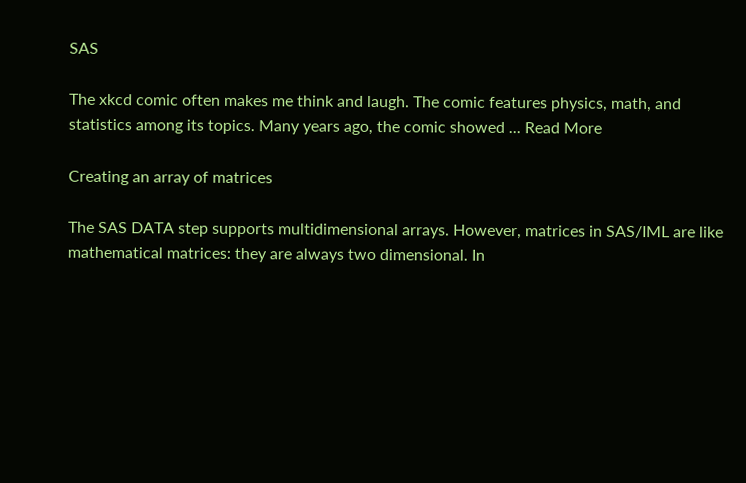SAS

The xkcd comic often makes me think and laugh. The comic features physics, math, and statistics among its topics. Many years ago, the comic showed ... Read More

Creating an array of matrices

The SAS DATA step supports multidimensional arrays. However, matrices in SAS/IML are like mathematical matrices: they are always two dimensional. In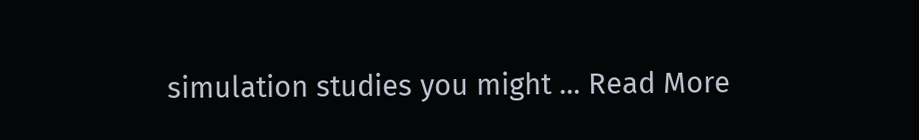simulation studies you might ... Read More